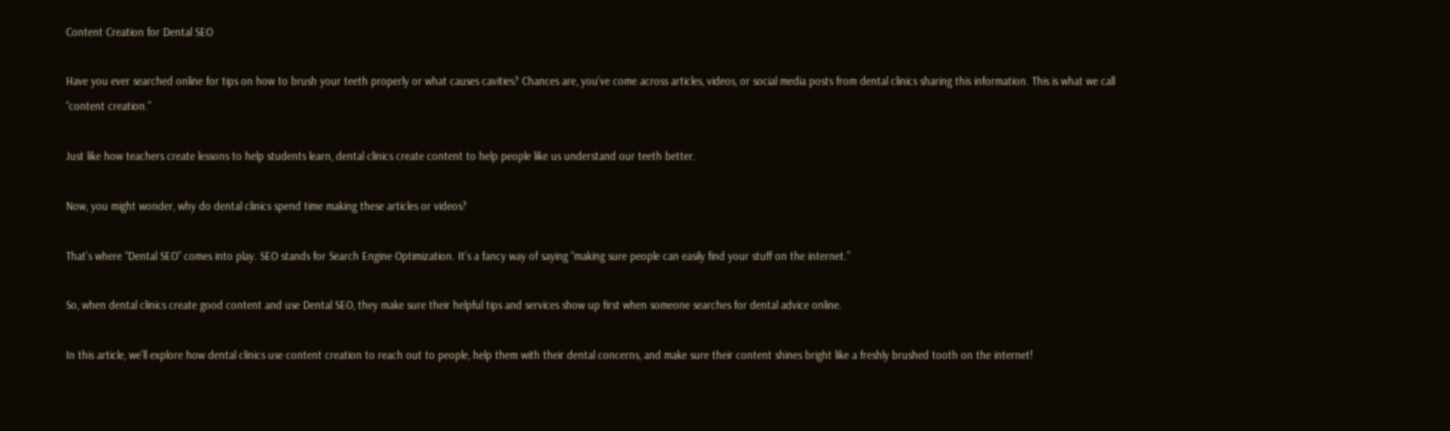Content Creation for Dental SEO

Have you ever searched online for tips on how to brush your teeth properly or what causes cavities? Chances are, you’ve come across articles, videos, or social media posts from dental clinics sharing this information. This is what we call “content creation.”

Just like how teachers create lessons to help students learn, dental clinics create content to help people like us understand our teeth better.

Now, you might wonder, why do dental clinics spend time making these articles or videos?

That’s where “Dental SEO” comes into play. SEO stands for Search Engine Optimization. It’s a fancy way of saying “making sure people can easily find your stuff on the internet.”

So, when dental clinics create good content and use Dental SEO, they make sure their helpful tips and services show up first when someone searches for dental advice online.

In this article, we’ll explore how dental clinics use content creation to reach out to people, help them with their dental concerns, and make sure their content shines bright like a freshly brushed tooth on the internet!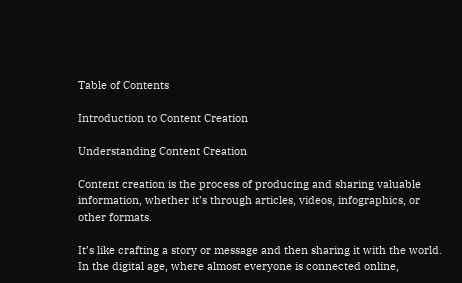Table of Contents

Introduction to Content Creation

Understanding Content Creation

Content creation is the process of producing and sharing valuable information, whether it’s through articles, videos, infographics, or other formats.

It’s like crafting a story or message and then sharing it with the world. In the digital age, where almost everyone is connected online,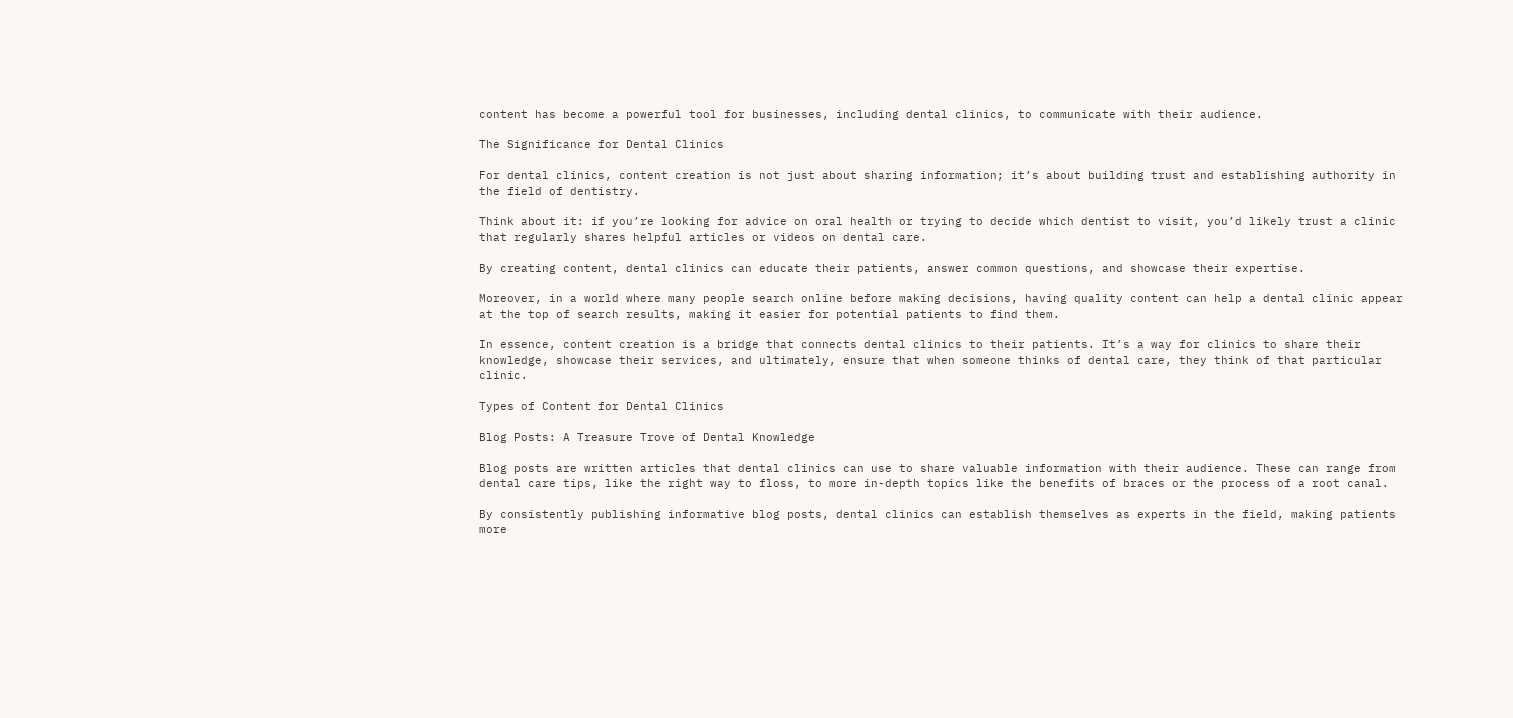content has become a powerful tool for businesses, including dental clinics, to communicate with their audience.

The Significance for Dental Clinics

For dental clinics, content creation is not just about sharing information; it’s about building trust and establishing authority in the field of dentistry.

Think about it: if you’re looking for advice on oral health or trying to decide which dentist to visit, you’d likely trust a clinic that regularly shares helpful articles or videos on dental care.

By creating content, dental clinics can educate their patients, answer common questions, and showcase their expertise.

Moreover, in a world where many people search online before making decisions, having quality content can help a dental clinic appear at the top of search results, making it easier for potential patients to find them.

In essence, content creation is a bridge that connects dental clinics to their patients. It’s a way for clinics to share their knowledge, showcase their services, and ultimately, ensure that when someone thinks of dental care, they think of that particular clinic.

Types of Content for Dental Clinics

Blog Posts: A Treasure Trove of Dental Knowledge

Blog posts are written articles that dental clinics can use to share valuable information with their audience. These can range from dental care tips, like the right way to floss, to more in-depth topics like the benefits of braces or the process of a root canal.

By consistently publishing informative blog posts, dental clinics can establish themselves as experts in the field, making patients more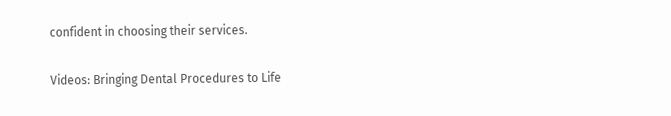confident in choosing their services.

Videos: Bringing Dental Procedures to Life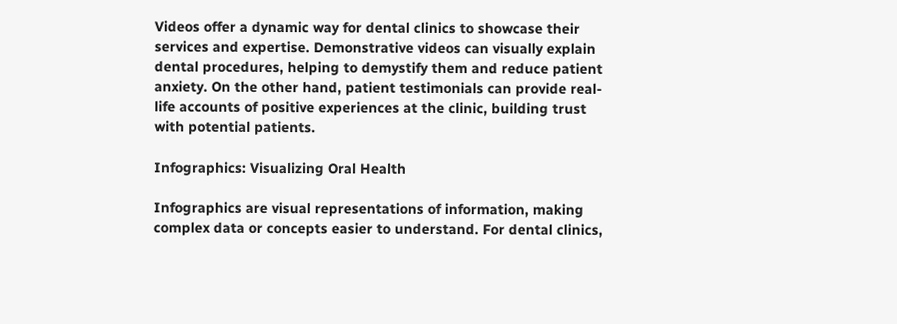Videos offer a dynamic way for dental clinics to showcase their services and expertise. Demonstrative videos can visually explain dental procedures, helping to demystify them and reduce patient anxiety. On the other hand, patient testimonials can provide real-life accounts of positive experiences at the clinic, building trust with potential patients.

Infographics: Visualizing Oral Health

Infographics are visual representations of information, making complex data or concepts easier to understand. For dental clinics,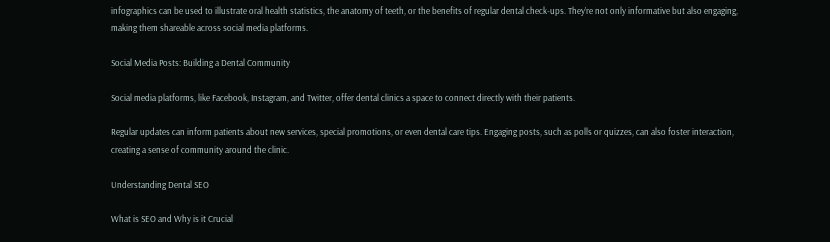infographics can be used to illustrate oral health statistics, the anatomy of teeth, or the benefits of regular dental check-ups. They’re not only informative but also engaging, making them shareable across social media platforms.

Social Media Posts: Building a Dental Community

Social media platforms, like Facebook, Instagram, and Twitter, offer dental clinics a space to connect directly with their patients.

Regular updates can inform patients about new services, special promotions, or even dental care tips. Engaging posts, such as polls or quizzes, can also foster interaction, creating a sense of community around the clinic.

Understanding Dental SEO

What is SEO and Why is it Crucial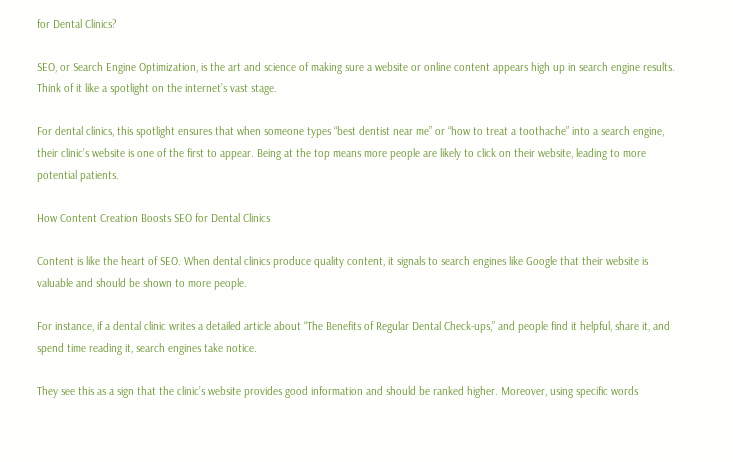for Dental Clinics?

SEO, or Search Engine Optimization, is the art and science of making sure a website or online content appears high up in search engine results. Think of it like a spotlight on the internet’s vast stage.

For dental clinics, this spotlight ensures that when someone types “best dentist near me” or “how to treat a toothache” into a search engine, their clinic’s website is one of the first to appear. Being at the top means more people are likely to click on their website, leading to more potential patients.

How Content Creation Boosts SEO for Dental Clinics

Content is like the heart of SEO. When dental clinics produce quality content, it signals to search engines like Google that their website is valuable and should be shown to more people.

For instance, if a dental clinic writes a detailed article about “The Benefits of Regular Dental Check-ups,” and people find it helpful, share it, and spend time reading it, search engines take notice.

They see this as a sign that the clinic’s website provides good information and should be ranked higher. Moreover, using specific words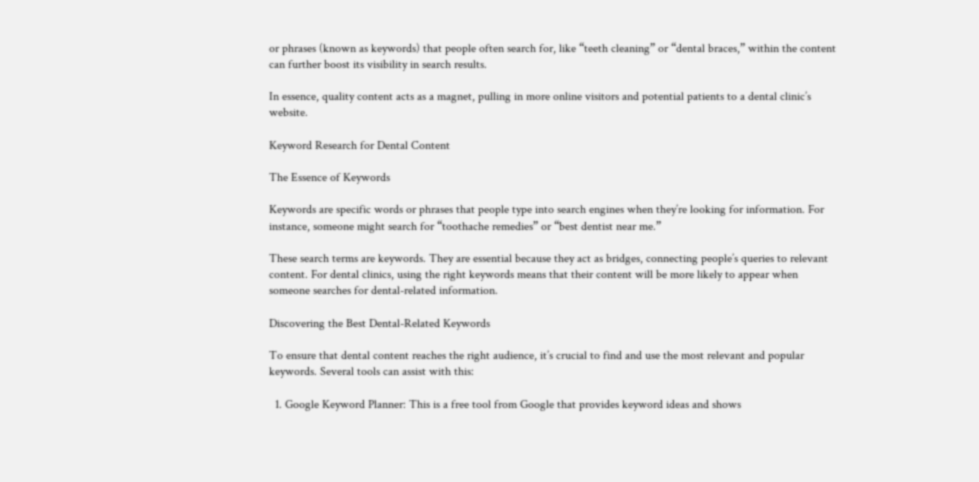or phrases (known as keywords) that people often search for, like “teeth cleaning” or “dental braces,” within the content can further boost its visibility in search results.

In essence, quality content acts as a magnet, pulling in more online visitors and potential patients to a dental clinic’s website.

Keyword Research for Dental Content

The Essence of Keywords

Keywords are specific words or phrases that people type into search engines when they’re looking for information. For instance, someone might search for “toothache remedies” or “best dentist near me.”

These search terms are keywords. They are essential because they act as bridges, connecting people’s queries to relevant content. For dental clinics, using the right keywords means that their content will be more likely to appear when someone searches for dental-related information.

Discovering the Best Dental-Related Keywords

To ensure that dental content reaches the right audience, it’s crucial to find and use the most relevant and popular keywords. Several tools can assist with this:

  1. Google Keyword Planner: This is a free tool from Google that provides keyword ideas and shows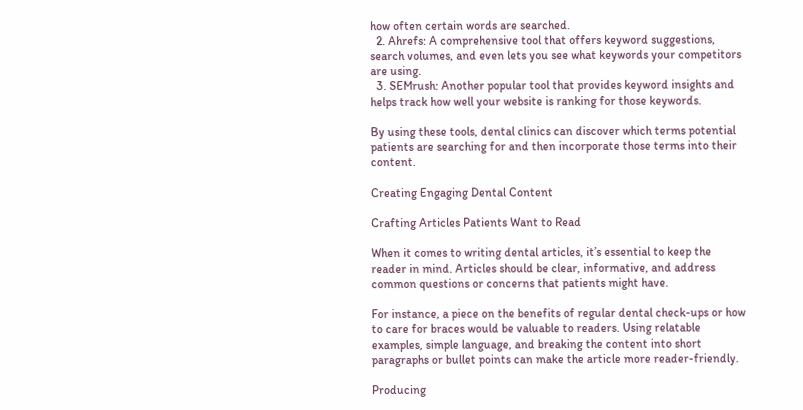how often certain words are searched.
  2. Ahrefs: A comprehensive tool that offers keyword suggestions, search volumes, and even lets you see what keywords your competitors are using.
  3. SEMrush: Another popular tool that provides keyword insights and helps track how well your website is ranking for those keywords.

By using these tools, dental clinics can discover which terms potential patients are searching for and then incorporate those terms into their content.

Creating Engaging Dental Content

Crafting Articles Patients Want to Read

When it comes to writing dental articles, it’s essential to keep the reader in mind. Articles should be clear, informative, and address common questions or concerns that patients might have.

For instance, a piece on the benefits of regular dental check-ups or how to care for braces would be valuable to readers. Using relatable examples, simple language, and breaking the content into short paragraphs or bullet points can make the article more reader-friendly.

Producing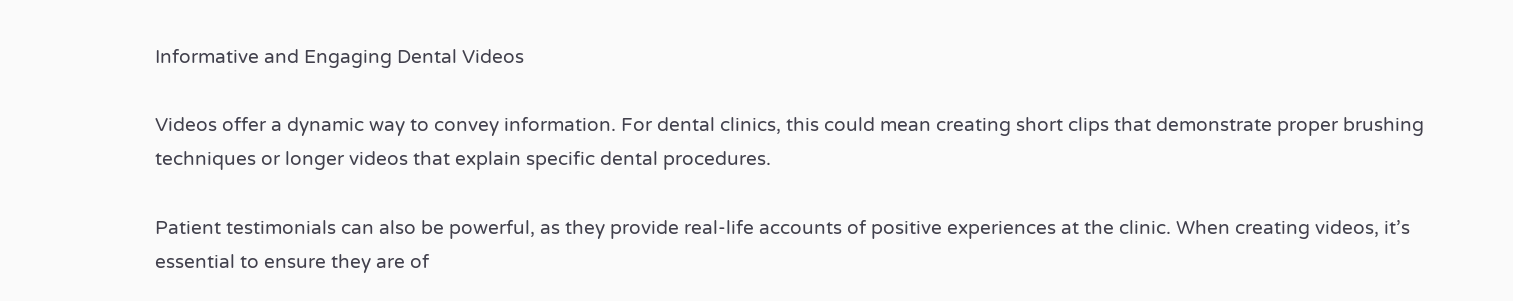Informative and Engaging Dental Videos

Videos offer a dynamic way to convey information. For dental clinics, this could mean creating short clips that demonstrate proper brushing techniques or longer videos that explain specific dental procedures.

Patient testimonials can also be powerful, as they provide real-life accounts of positive experiences at the clinic. When creating videos, it’s essential to ensure they are of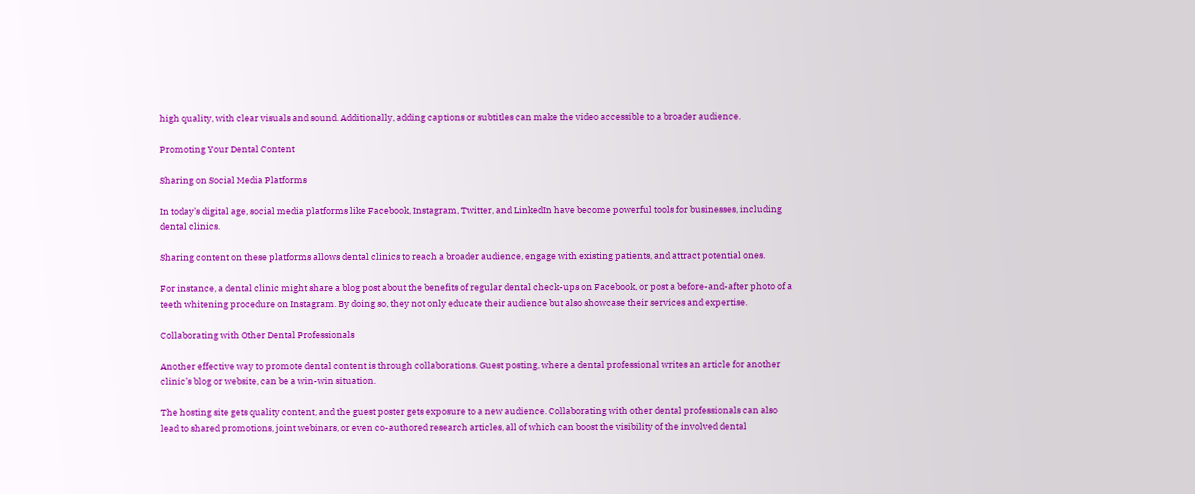high quality, with clear visuals and sound. Additionally, adding captions or subtitles can make the video accessible to a broader audience.

Promoting Your Dental Content

Sharing on Social Media Platforms

In today’s digital age, social media platforms like Facebook, Instagram, Twitter, and LinkedIn have become powerful tools for businesses, including dental clinics.

Sharing content on these platforms allows dental clinics to reach a broader audience, engage with existing patients, and attract potential ones.

For instance, a dental clinic might share a blog post about the benefits of regular dental check-ups on Facebook, or post a before-and-after photo of a teeth whitening procedure on Instagram. By doing so, they not only educate their audience but also showcase their services and expertise.

Collaborating with Other Dental Professionals

Another effective way to promote dental content is through collaborations. Guest posting, where a dental professional writes an article for another clinic’s blog or website, can be a win-win situation.

The hosting site gets quality content, and the guest poster gets exposure to a new audience. Collaborating with other dental professionals can also lead to shared promotions, joint webinars, or even co-authored research articles, all of which can boost the visibility of the involved dental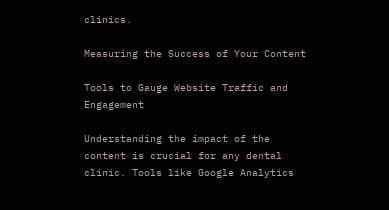clinics.

Measuring the Success of Your Content

Tools to Gauge Website Traffic and Engagement

Understanding the impact of the content is crucial for any dental clinic. Tools like Google Analytics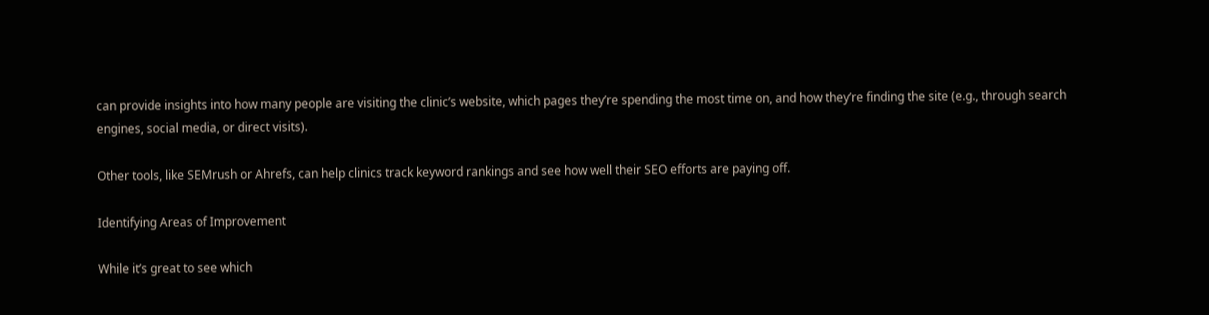can provide insights into how many people are visiting the clinic’s website, which pages they’re spending the most time on, and how they’re finding the site (e.g., through search engines, social media, or direct visits).

Other tools, like SEMrush or Ahrefs, can help clinics track keyword rankings and see how well their SEO efforts are paying off.

Identifying Areas of Improvement

While it’s great to see which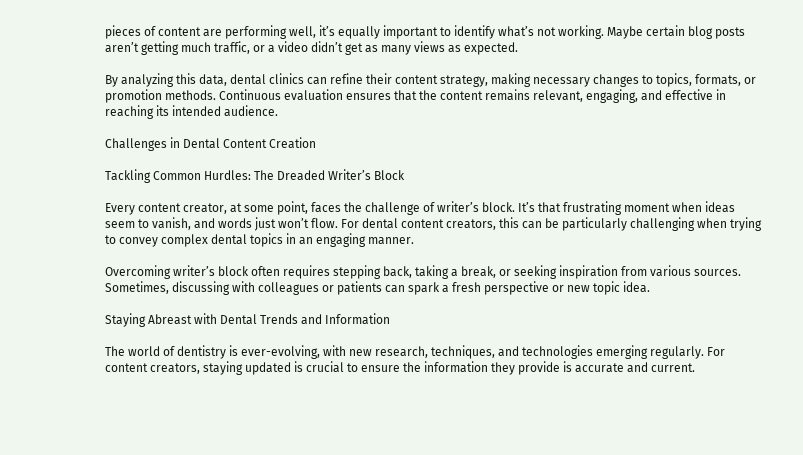pieces of content are performing well, it’s equally important to identify what’s not working. Maybe certain blog posts aren’t getting much traffic, or a video didn’t get as many views as expected.

By analyzing this data, dental clinics can refine their content strategy, making necessary changes to topics, formats, or promotion methods. Continuous evaluation ensures that the content remains relevant, engaging, and effective in reaching its intended audience.

Challenges in Dental Content Creation

Tackling Common Hurdles: The Dreaded Writer’s Block

Every content creator, at some point, faces the challenge of writer’s block. It’s that frustrating moment when ideas seem to vanish, and words just won’t flow. For dental content creators, this can be particularly challenging when trying to convey complex dental topics in an engaging manner.

Overcoming writer’s block often requires stepping back, taking a break, or seeking inspiration from various sources. Sometimes, discussing with colleagues or patients can spark a fresh perspective or new topic idea.

Staying Abreast with Dental Trends and Information

The world of dentistry is ever-evolving, with new research, techniques, and technologies emerging regularly. For content creators, staying updated is crucial to ensure the information they provide is accurate and current.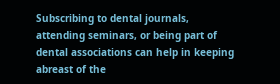Subscribing to dental journals, attending seminars, or being part of dental associations can help in keeping abreast of the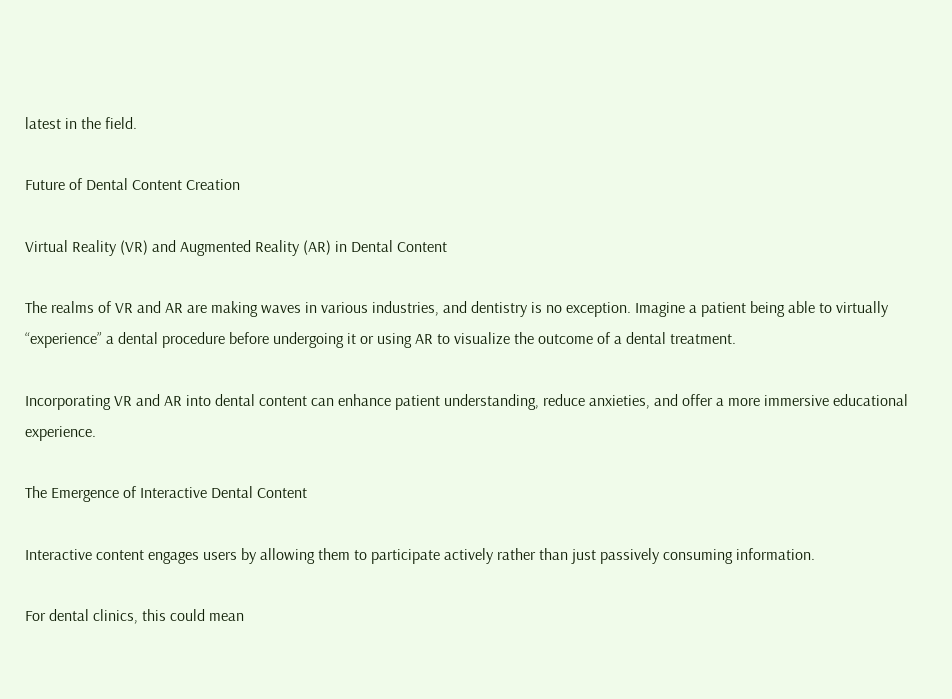latest in the field.

Future of Dental Content Creation

Virtual Reality (VR) and Augmented Reality (AR) in Dental Content

The realms of VR and AR are making waves in various industries, and dentistry is no exception. Imagine a patient being able to virtually “experience” a dental procedure before undergoing it or using AR to visualize the outcome of a dental treatment.

Incorporating VR and AR into dental content can enhance patient understanding, reduce anxieties, and offer a more immersive educational experience.

The Emergence of Interactive Dental Content

Interactive content engages users by allowing them to participate actively rather than just passively consuming information.

For dental clinics, this could mean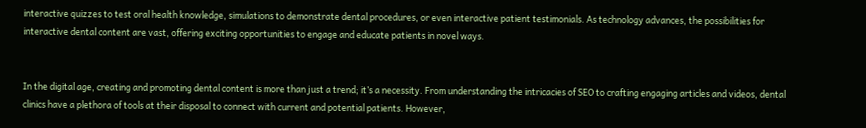interactive quizzes to test oral health knowledge, simulations to demonstrate dental procedures, or even interactive patient testimonials. As technology advances, the possibilities for interactive dental content are vast, offering exciting opportunities to engage and educate patients in novel ways.


In the digital age, creating and promoting dental content is more than just a trend; it’s a necessity. From understanding the intricacies of SEO to crafting engaging articles and videos, dental clinics have a plethora of tools at their disposal to connect with current and potential patients. However,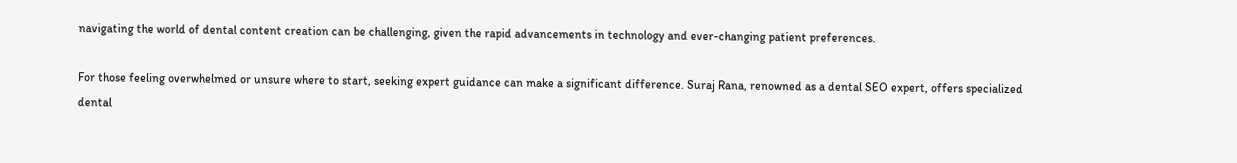navigating the world of dental content creation can be challenging, given the rapid advancements in technology and ever-changing patient preferences.

For those feeling overwhelmed or unsure where to start, seeking expert guidance can make a significant difference. Suraj Rana, renowned as a dental SEO expert, offers specialized dental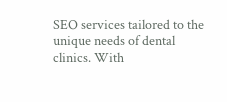SEO services tailored to the unique needs of dental clinics. With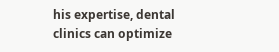his expertise, dental clinics can optimize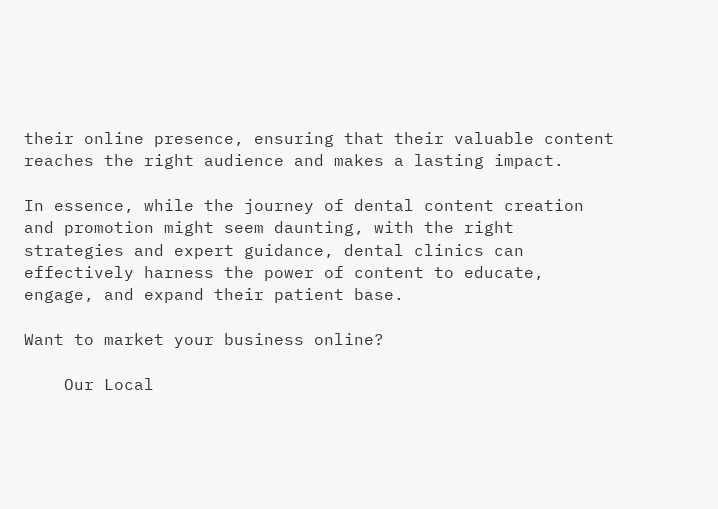their online presence, ensuring that their valuable content reaches the right audience and makes a lasting impact.

In essence, while the journey of dental content creation and promotion might seem daunting, with the right strategies and expert guidance, dental clinics can effectively harness the power of content to educate, engage, and expand their patient base.

Want to market your business online?

    Our Local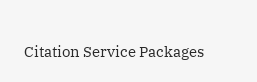Citation Service Packages